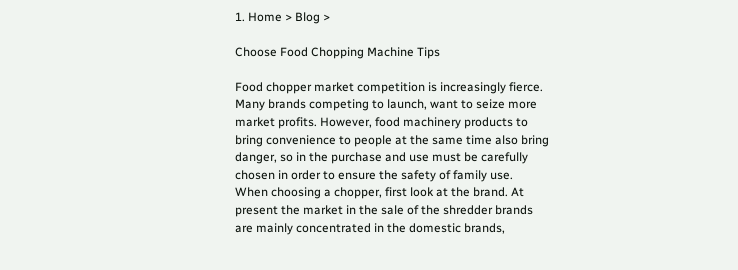1. Home > Blog >

Choose Food Chopping Machine Tips

Food chopper market competition is increasingly fierce. Many brands competing to launch, want to seize more market profits. However, food machinery products to bring convenience to people at the same time also bring danger, so in the purchase and use must be carefully chosen in order to ensure the safety of family use.
When choosing a chopper, first look at the brand. At present the market in the sale of the shredder brands are mainly concentrated in the domestic brands,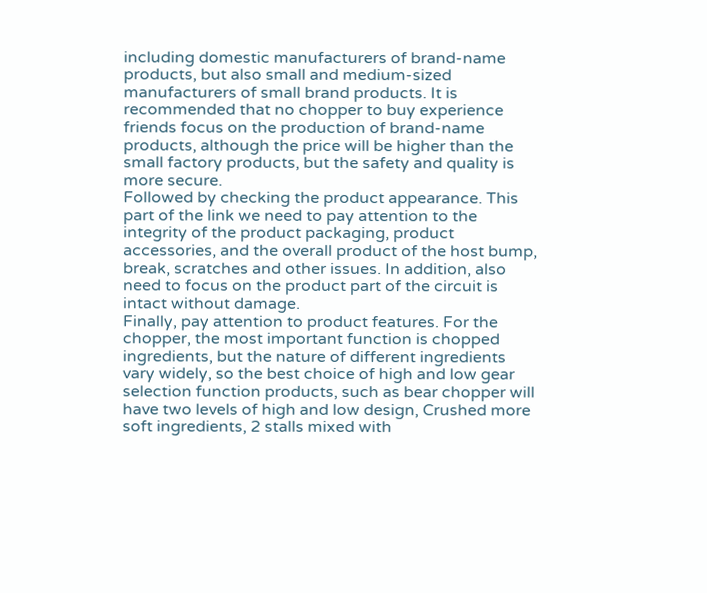including domestic manufacturers of brand-name products, but also small and medium-sized manufacturers of small brand products. It is recommended that no chopper to buy experience friends focus on the production of brand-name products, although the price will be higher than the small factory products, but the safety and quality is more secure.
Followed by checking the product appearance. This part of the link we need to pay attention to the integrity of the product packaging, product accessories, and the overall product of the host bump, break, scratches and other issues. In addition, also need to focus on the product part of the circuit is intact without damage.
Finally, pay attention to product features. For the chopper, the most important function is chopped ingredients, but the nature of different ingredients vary widely, so the best choice of high and low gear selection function products, such as bear chopper will have two levels of high and low design, Crushed more soft ingredients, 2 stalls mixed with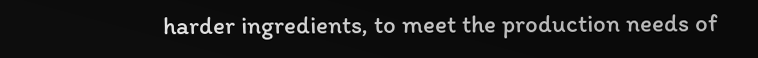harder ingredients, to meet the production needs of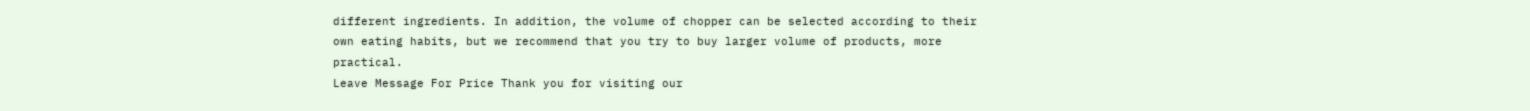different ingredients. In addition, the volume of chopper can be selected according to their own eating habits, but we recommend that you try to buy larger volume of products, more practical.
Leave Message For Price Thank you for visiting our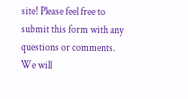site! Please feel free to submit this form with any questions or comments. We will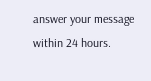answer your message within 24 hours.